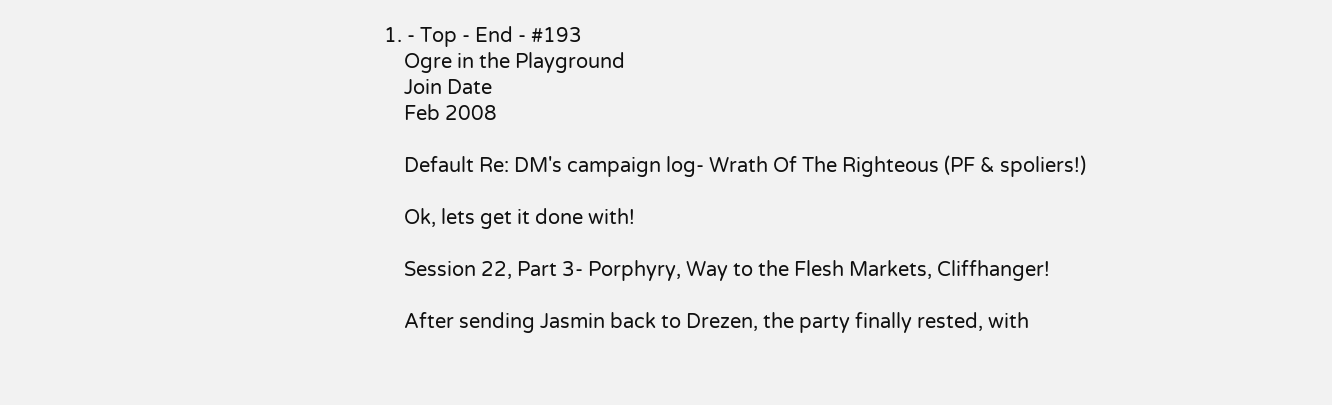1. - Top - End - #193
    Ogre in the Playground
    Join Date
    Feb 2008

    Default Re: DM's campaign log- Wrath Of The Righteous (PF & spoliers!)

    Ok, lets get it done with!

    Session 22, Part 3- Porphyry, Way to the Flesh Markets, Cliffhanger!

    After sending Jasmin back to Drezen, the party finally rested, with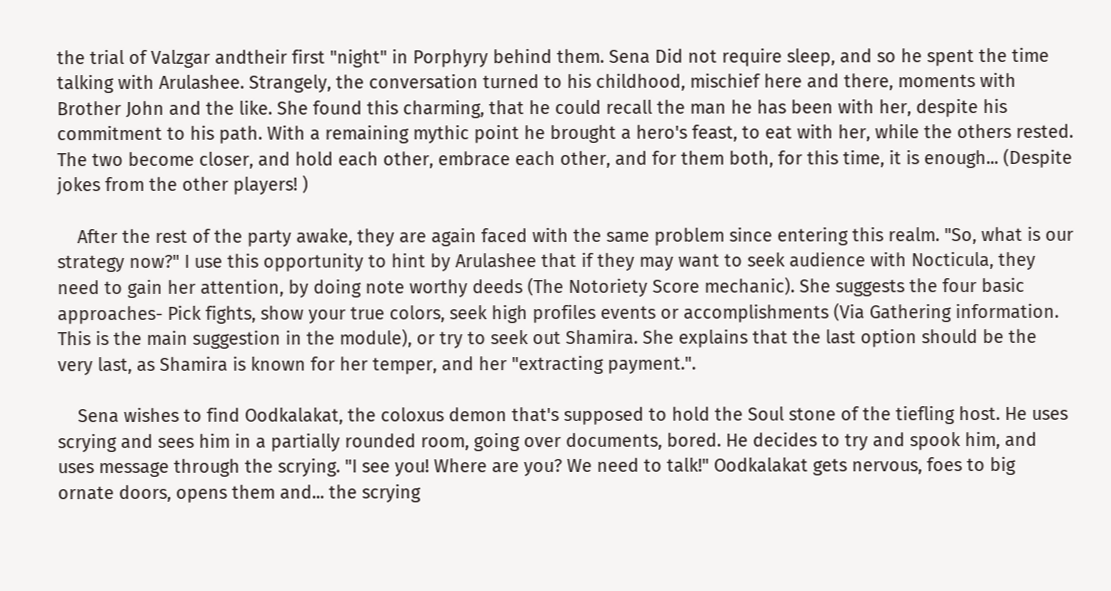the trial of Valzgar andtheir first "night" in Porphyry behind them. Sena Did not require sleep, and so he spent the time talking with Arulashee. Strangely, the conversation turned to his childhood, mischief here and there, moments with Brother John and the like. She found this charming, that he could recall the man he has been with her, despite his commitment to his path. With a remaining mythic point he brought a hero's feast, to eat with her, while the others rested. The two become closer, and hold each other, embrace each other, and for them both, for this time, it is enough... (Despite jokes from the other players! )

    After the rest of the party awake, they are again faced with the same problem since entering this realm. "So, what is our strategy now?" I use this opportunity to hint by Arulashee that if they may want to seek audience with Nocticula, they need to gain her attention, by doing note worthy deeds (The Notoriety Score mechanic). She suggests the four basic approaches- Pick fights, show your true colors, seek high profiles events or accomplishments (Via Gathering information. This is the main suggestion in the module), or try to seek out Shamira. She explains that the last option should be the very last, as Shamira is known for her temper, and her "extracting payment.".

    Sena wishes to find Oodkalakat, the coloxus demon that's supposed to hold the Soul stone of the tiefling host. He uses scrying and sees him in a partially rounded room, going over documents, bored. He decides to try and spook him, and uses message through the scrying. "I see you! Where are you? We need to talk!" Oodkalakat gets nervous, foes to big ornate doors, opens them and... the scrying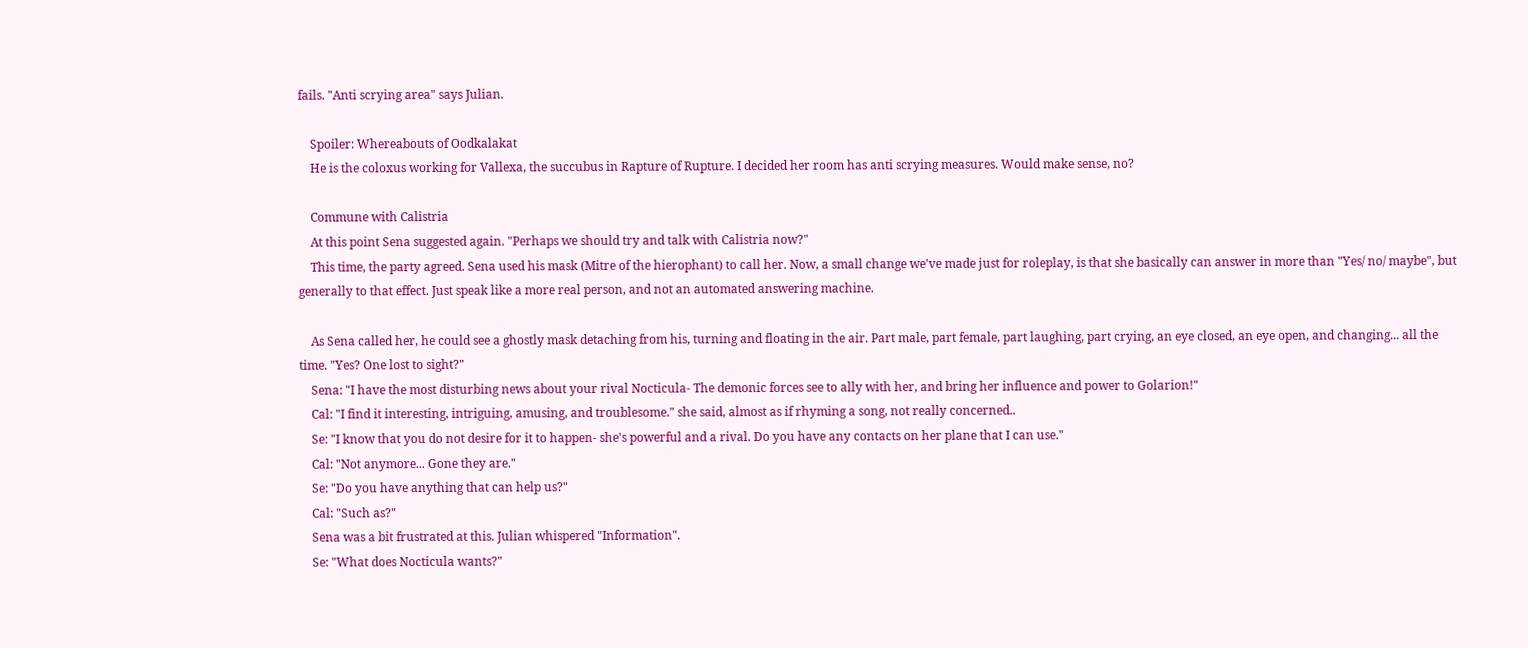fails. "Anti scrying area" says Julian.

    Spoiler: Whereabouts of Oodkalakat
    He is the coloxus working for Vallexa, the succubus in Rapture of Rupture. I decided her room has anti scrying measures. Would make sense, no?

    Commune with Calistria
    At this point Sena suggested again. "Perhaps we should try and talk with Calistria now?"
    This time, the party agreed. Sena used his mask (Mitre of the hierophant) to call her. Now, a small change we've made just for roleplay, is that she basically can answer in more than "Yes/ no/ maybe", but generally to that effect. Just speak like a more real person, and not an automated answering machine.

    As Sena called her, he could see a ghostly mask detaching from his, turning and floating in the air. Part male, part female, part laughing, part crying, an eye closed, an eye open, and changing... all the time. "Yes? One lost to sight?"
    Sena: "I have the most disturbing news about your rival Nocticula- The demonic forces see to ally with her, and bring her influence and power to Golarion!"
    Cal: "I find it interesting, intriguing, amusing, and troublesome." she said, almost as if rhyming a song, not really concerned..
    Se: "I know that you do not desire for it to happen- she's powerful and a rival. Do you have any contacts on her plane that I can use."
    Cal: "Not anymore... Gone they are."
    Se: "Do you have anything that can help us?"
    Cal: "Such as?"
    Sena was a bit frustrated at this. Julian whispered "Information".
    Se: "What does Nocticula wants?"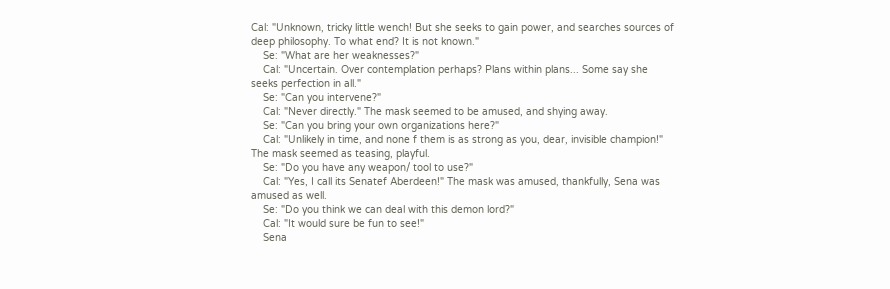Cal: "Unknown, tricky little wench! But she seeks to gain power, and searches sources of deep philosophy. To what end? It is not known."
    Se: "What are her weaknesses?"
    Cal: "Uncertain. Over contemplation perhaps? Plans within plans... Some say she seeks perfection in all."
    Se: "Can you intervene?"
    Cal: "Never directly." The mask seemed to be amused, and shying away.
    Se: "Can you bring your own organizations here?"
    Cal: "Unlikely in time, and none f them is as strong as you, dear, invisible champion!" The mask seemed as teasing, playful.
    Se: "Do you have any weapon/ tool to use?"
    Cal: "Yes, I call its Senatef Aberdeen!" The mask was amused, thankfully, Sena was amused as well.
    Se: "Do you think we can deal with this demon lord?"
    Cal: "It would sure be fun to see!"
    Sena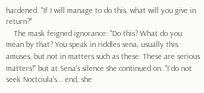hardened. "If I will manage to do this, what will you give in return?"
    The mask feigned ignorance: "Do this? What do you mean by that? You speak in riddles sena, usually this amuses, but not in matters such as these. These are serious matters!" but at Sena's silence she continued on. "I do not seek Noctciula's... end, she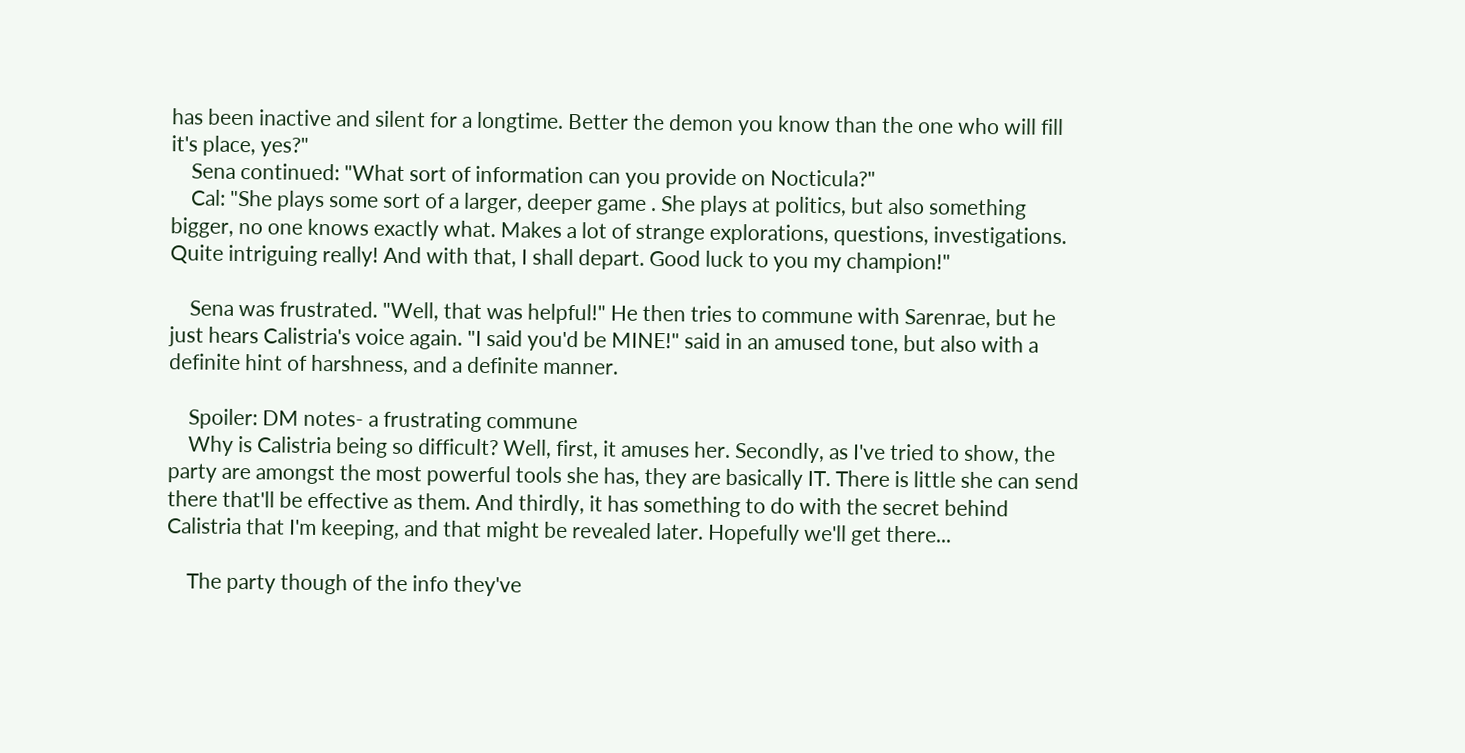has been inactive and silent for a longtime. Better the demon you know than the one who will fill it's place, yes?"
    Sena continued: "What sort of information can you provide on Nocticula?"
    Cal: "She plays some sort of a larger, deeper game . She plays at politics, but also something bigger, no one knows exactly what. Makes a lot of strange explorations, questions, investigations. Quite intriguing really! And with that, I shall depart. Good luck to you my champion!"

    Sena was frustrated. "Well, that was helpful!" He then tries to commune with Sarenrae, but he just hears Calistria's voice again. "I said you'd be MINE!" said in an amused tone, but also with a definite hint of harshness, and a definite manner.

    Spoiler: DM notes- a frustrating commune
    Why is Calistria being so difficult? Well, first, it amuses her. Secondly, as I've tried to show, the party are amongst the most powerful tools she has, they are basically IT. There is little she can send there that'll be effective as them. And thirdly, it has something to do with the secret behind Calistria that I'm keeping, and that might be revealed later. Hopefully we'll get there...

    The party though of the info they've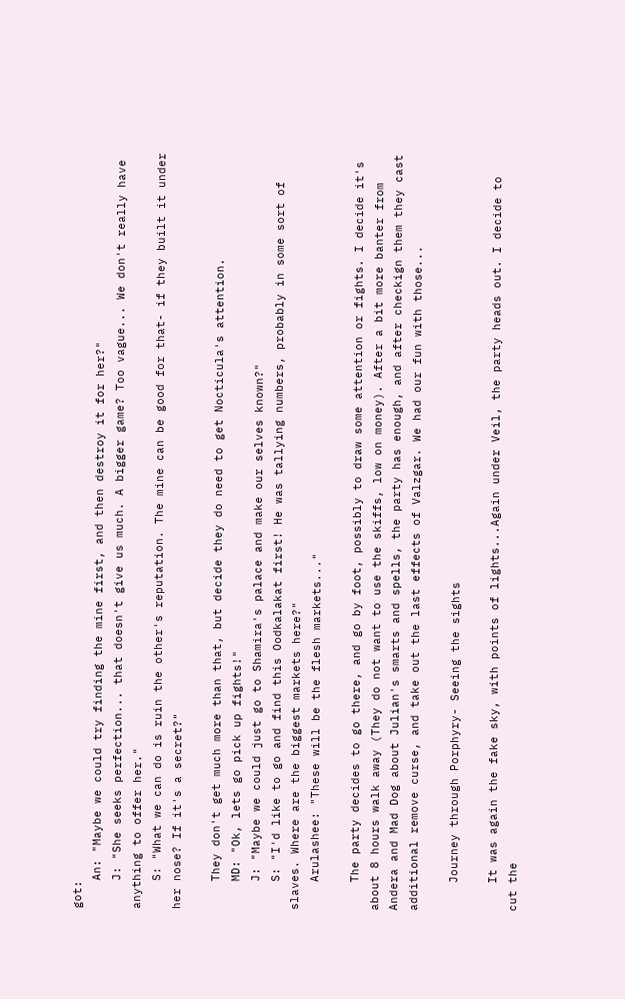got:
    An: "Maybe we could try finding the mine first, and then destroy it for her?"
    J: "She seeks perfection... that doesn't give us much. A bigger game? Too vague... We don't really have anything to offer her."
    S: "What we can do is ruin the other's reputation. The mine can be good for that- if they built it under her nose? If it's a secret?"

    They don't get much more than that, but decide they do need to get Nocticula's attention.
    MD: "Ok, lets go pick up fights!"
    J: "Maybe we could just go to Shamira's palace and make our selves known?"
    S: "I'd like to go and find this Oodkalakat first! He was tallying numbers, probably in some sort of slaves. Where are the biggest markets here?"
    Arulashee: "These will be the flesh markets..."

    The party decides to go there, and go by foot, possibly to draw some attention or fights. I decide it's about 8 hours walk away (They do not want to use the skiffs, low on money). After a bit more banter from Andera and Mad Dog about Julian's smarts and spells, the party has enough, and after checkign them they cast additional remove curse, and take out the last effects of Valzgar. We had our fun with those...

    Journey through Porphyry- Seeing the sights

    It was again the fake sky, with points of lights...Again under Veil, the party heads out. I decide to cut the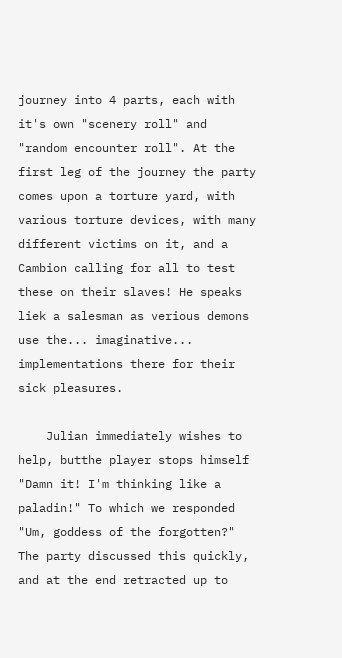journey into 4 parts, each with it's own "scenery roll" and "random encounter roll". At the first leg of the journey the party comes upon a torture yard, with various torture devices, with many different victims on it, and a Cambion calling for all to test these on their slaves! He speaks liek a salesman as verious demons use the... imaginative... implementations there for their sick pleasures.

    Julian immediately wishes to help, butthe player stops himself "Damn it! I'm thinking like a paladin!" To which we responded "Um, goddess of the forgotten?" The party discussed this quickly, and at the end retracted up to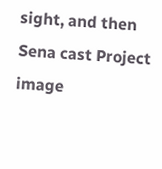sight, and then Sena cast Project image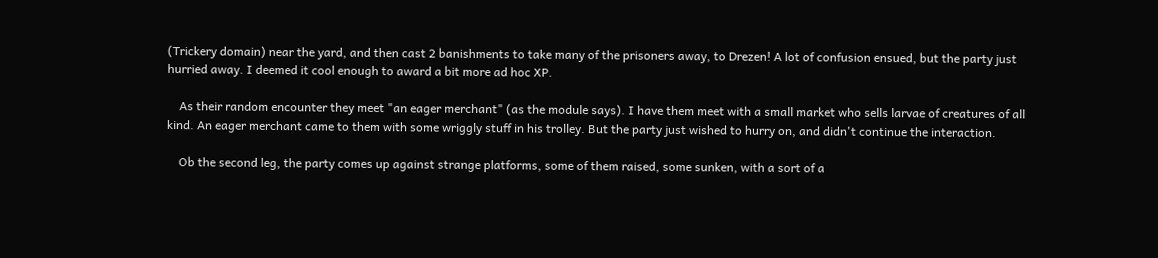(Trickery domain) near the yard, and then cast 2 banishments to take many of the prisoners away, to Drezen! A lot of confusion ensued, but the party just hurried away. I deemed it cool enough to award a bit more ad hoc XP.

    As their random encounter they meet "an eager merchant" (as the module says). I have them meet with a small market who sells larvae of creatures of all kind. An eager merchant came to them with some wriggly stuff in his trolley. But the party just wished to hurry on, and didn't continue the interaction.

    Ob the second leg, the party comes up against strange platforms, some of them raised, some sunken, with a sort of a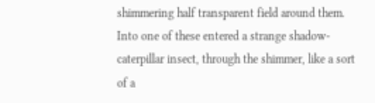shimmering half transparent field around them. Into one of these entered a strange shadow- caterpillar insect, through the shimmer, like a sort of a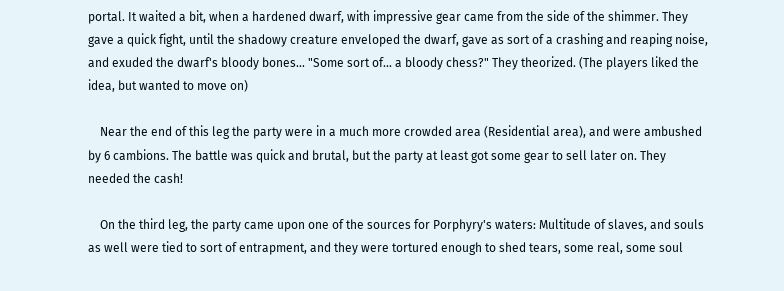portal. It waited a bit, when a hardened dwarf, with impressive gear came from the side of the shimmer. They gave a quick fight, until the shadowy creature enveloped the dwarf, gave as sort of a crashing and reaping noise, and exuded the dwarf's bloody bones... "Some sort of... a bloody chess?" They theorized. (The players liked the idea, but wanted to move on)

    Near the end of this leg the party were in a much more crowded area (Residential area), and were ambushed by 6 cambions. The battle was quick and brutal, but the party at least got some gear to sell later on. They needed the cash!

    On the third leg, the party came upon one of the sources for Porphyry's waters: Multitude of slaves, and souls as well were tied to sort of entrapment, and they were tortured enough to shed tears, some real, some soul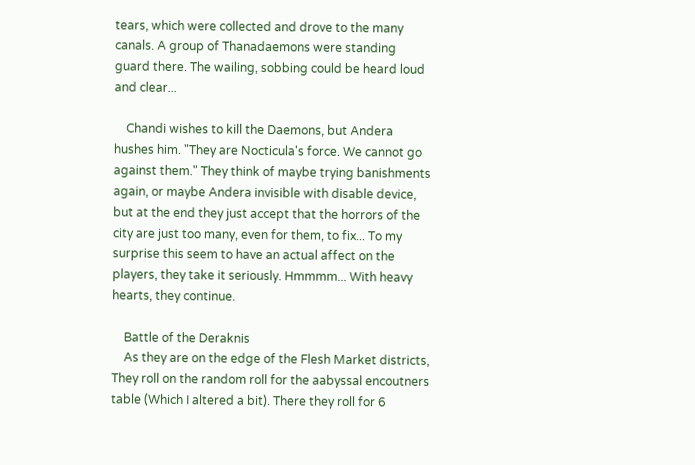tears, which were collected and drove to the many canals. A group of Thanadaemons were standing guard there. The wailing, sobbing could be heard loud and clear...

    Chandi wishes to kill the Daemons, but Andera hushes him. "They are Nocticula's force. We cannot go against them." They think of maybe trying banishments again, or maybe Andera invisible with disable device, but at the end they just accept that the horrors of the city are just too many, even for them, to fix... To my surprise this seem to have an actual affect on the players, they take it seriously. Hmmmm... With heavy hearts, they continue.

    Battle of the Deraknis
    As they are on the edge of the Flesh Market districts, They roll on the random roll for the aabyssal encoutners table (Which I altered a bit). There they roll for 6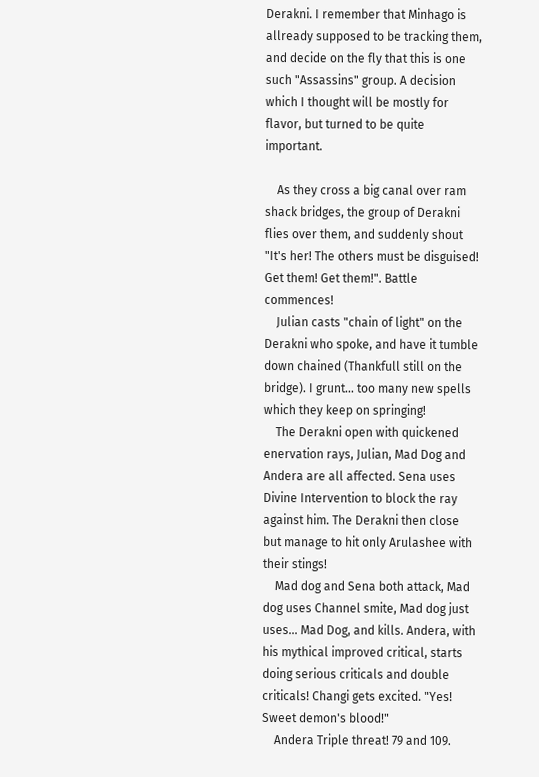Derakni. I remember that Minhago is allready supposed to be tracking them, and decide on the fly that this is one such "Assassins" group. A decision which I thought will be mostly for flavor, but turned to be quite important.

    As they cross a big canal over ram shack bridges, the group of Derakni flies over them, and suddenly shout "It's her! The others must be disguised! Get them! Get them!". Battle commences!
    Julian casts "chain of light" on the Derakni who spoke, and have it tumble down chained (Thankfull still on the bridge). I grunt... too many new spells which they keep on springing!
    The Derakni open with quickened enervation rays, Julian, Mad Dog and Andera are all affected. Sena uses Divine Intervention to block the ray against him. The Derakni then close but manage to hit only Arulashee with their stings!
    Mad dog and Sena both attack, Mad dog uses Channel smite, Mad dog just uses... Mad Dog, and kills. Andera, with his mythical improved critical, starts doing serious criticals and double criticals! Changi gets excited. "Yes! Sweet demon's blood!"
    Andera Triple threat! 79 and 109.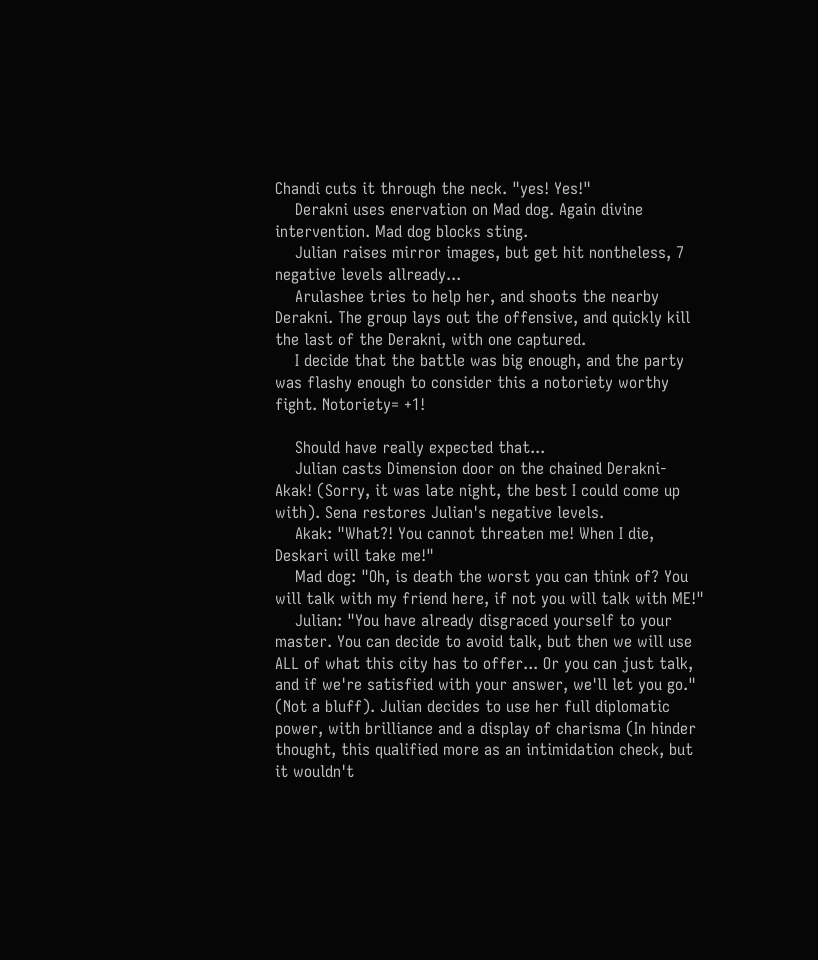Chandi cuts it through the neck. "yes! Yes!"
    Derakni uses enervation on Mad dog. Again divine intervention. Mad dog blocks sting.
    Julian raises mirror images, but get hit nontheless, 7 negative levels allready...
    Arulashee tries to help her, and shoots the nearby Derakni. The group lays out the offensive, and quickly kill the last of the Derakni, with one captured.
    I decide that the battle was big enough, and the party was flashy enough to consider this a notoriety worthy fight. Notoriety= +1!

    Should have really expected that...
    Julian casts Dimension door on the chained Derakni- Akak! (Sorry, it was late night, the best I could come up with). Sena restores Julian's negative levels.
    Akak: "What?! You cannot threaten me! When I die, Deskari will take me!"
    Mad dog: "Oh, is death the worst you can think of? You will talk with my friend here, if not you will talk with ME!"
    Julian: "You have already disgraced yourself to your master. You can decide to avoid talk, but then we will use ALL of what this city has to offer... Or you can just talk, and if we're satisfied with your answer, we'll let you go." (Not a bluff). Julian decides to use her full diplomatic power, with brilliance and a display of charisma (In hinder thought, this qualified more as an intimidation check, but it wouldn't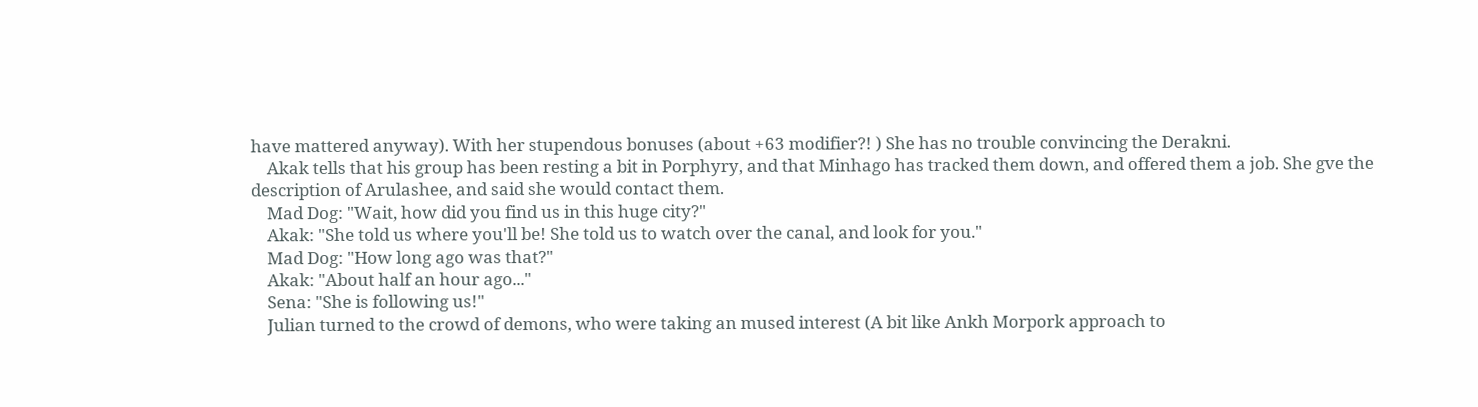have mattered anyway). With her stupendous bonuses (about +63 modifier?! ) She has no trouble convincing the Derakni.
    Akak tells that his group has been resting a bit in Porphyry, and that Minhago has tracked them down, and offered them a job. She gve the description of Arulashee, and said she would contact them.
    Mad Dog: "Wait, how did you find us in this huge city?"
    Akak: "She told us where you'll be! She told us to watch over the canal, and look for you."
    Mad Dog: "How long ago was that?"
    Akak: "About half an hour ago..."
    Sena: "She is following us!"
    Julian turned to the crowd of demons, who were taking an mused interest (A bit like Ankh Morpork approach to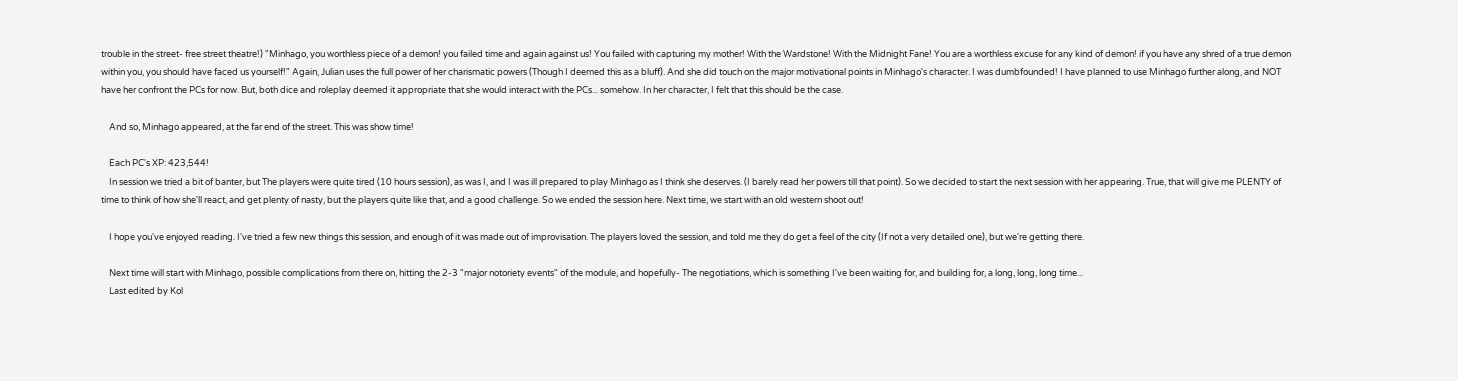trouble in the street- free street theatre!) "Minhago, you worthless piece of a demon! you failed time and again against us! You failed with capturing my mother! With the Wardstone! With the Midnight Fane! You are a worthless excuse for any kind of demon! if you have any shred of a true demon within you, you should have faced us yourself!" Again, Julian uses the full power of her charismatic powers (Though I deemed this as a bluff). And she did touch on the major motivational points in Minhago's character. I was dumbfounded! I have planned to use Minhago further along, and NOT have her confront the PCs for now. But, both dice and roleplay deemed it appropriate that she would interact with the PCs... somehow. In her character, I felt that this should be the case.

    And so, Minhago appeared, at the far end of the street. This was show time!

    Each PC's XP: 423,544!
    In session we tried a bit of banter, but The players were quite tired (10 hours session), as was I, and I was ill prepared to play Minhago as I think she deserves. (I barely read her powers till that point). So we decided to start the next session with her appearing. True, that will give me PLENTY of time to think of how she'll react, and get plenty of nasty, but the players quite like that, and a good challenge. So we ended the session here. Next time, we start with an old western shoot out!

    I hope you've enjoyed reading. I've tried a few new things this session, and enough of it was made out of improvisation. The players loved the session, and told me they do get a feel of the city (If not a very detailed one), but we're getting there.

    Next time will start with Minhago, possible complications from there on, hitting the 2-3 "major notoriety events" of the module, and hopefully- The negotiations, which is something I've been waiting for, and building for, a long, long, long time...
    Last edited by Kol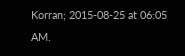Korran; 2015-08-25 at 06:05 AM.